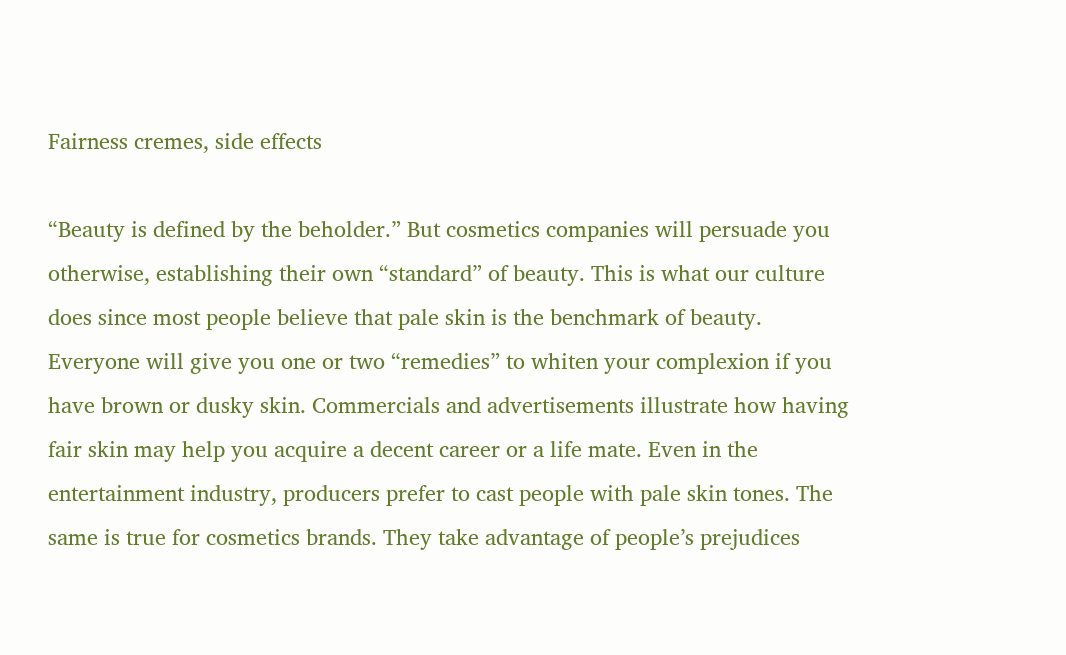Fairness cremes, side effects

“Beauty is defined by the beholder.” But cosmetics companies will persuade you otherwise, establishing their own “standard” of beauty. This is what our culture does since most people believe that pale skin is the benchmark of beauty. Everyone will give you one or two “remedies” to whiten your complexion if you have brown or dusky skin. Commercials and advertisements illustrate how having fair skin may help you acquire a decent career or a life mate. Even in the entertainment industry, producers prefer to cast people with pale skin tones. The same is true for cosmetics brands. They take advantage of people’s prejudices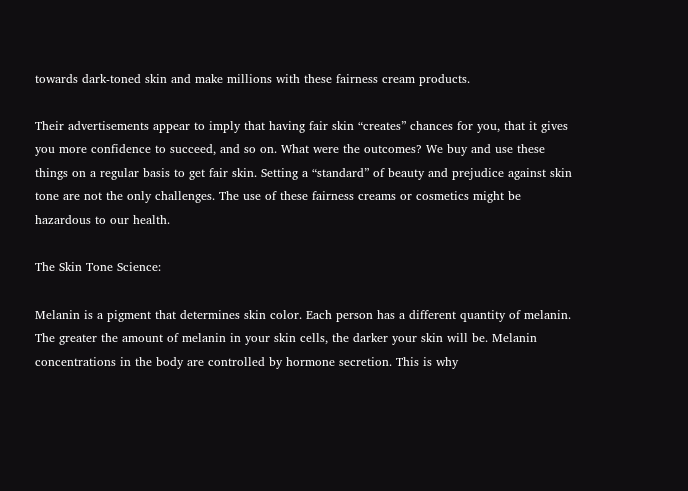towards dark-toned skin and make millions with these fairness cream products.

Their advertisements appear to imply that having fair skin “creates” chances for you, that it gives you more confidence to succeed, and so on. What were the outcomes? We buy and use these things on a regular basis to get fair skin. Setting a “standard” of beauty and prejudice against skin tone are not the only challenges. The use of these fairness creams or cosmetics might be hazardous to our health.

The Skin Tone Science:

Melanin is a pigment that determines skin color. Each person has a different quantity of melanin. The greater the amount of melanin in your skin cells, the darker your skin will be. Melanin concentrations in the body are controlled by hormone secretion. This is why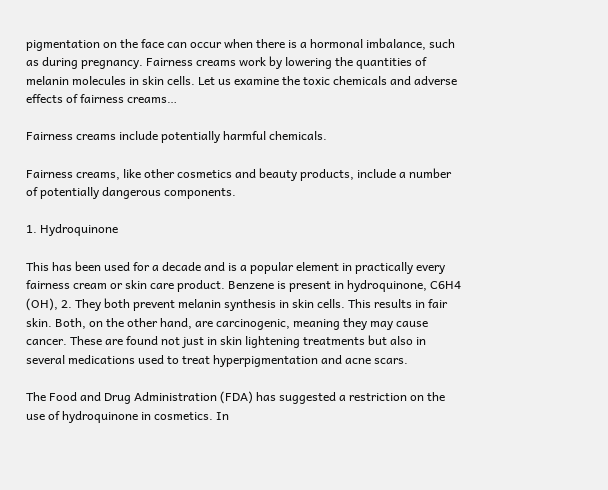pigmentation on the face can occur when there is a hormonal imbalance, such as during pregnancy. Fairness creams work by lowering the quantities of melanin molecules in skin cells. Let us examine the toxic chemicals and adverse effects of fairness creams…

Fairness creams include potentially harmful chemicals.

Fairness creams, like other cosmetics and beauty products, include a number of potentially dangerous components.

1. Hydroquinone

This has been used for a decade and is a popular element in practically every fairness cream or skin care product. Benzene is present in hydroquinone, C6H4 (OH), 2. They both prevent melanin synthesis in skin cells. This results in fair skin. Both, on the other hand, are carcinogenic, meaning they may cause cancer. These are found not just in skin lightening treatments but also in several medications used to treat hyperpigmentation and acne scars.

The Food and Drug Administration (FDA) has suggested a restriction on the use of hydroquinone in cosmetics. In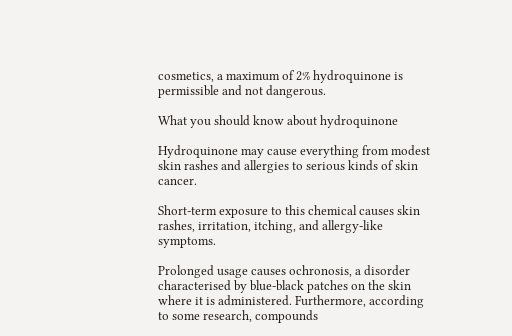cosmetics, a maximum of 2% hydroquinone is permissible and not dangerous.

What you should know about hydroquinone

Hydroquinone may cause everything from modest skin rashes and allergies to serious kinds of skin cancer.

Short-term exposure to this chemical causes skin rashes, irritation, itching, and allergy-like symptoms.

Prolonged usage causes ochronosis, a disorder characterised by blue-black patches on the skin where it is administered. Furthermore, according to some research, compounds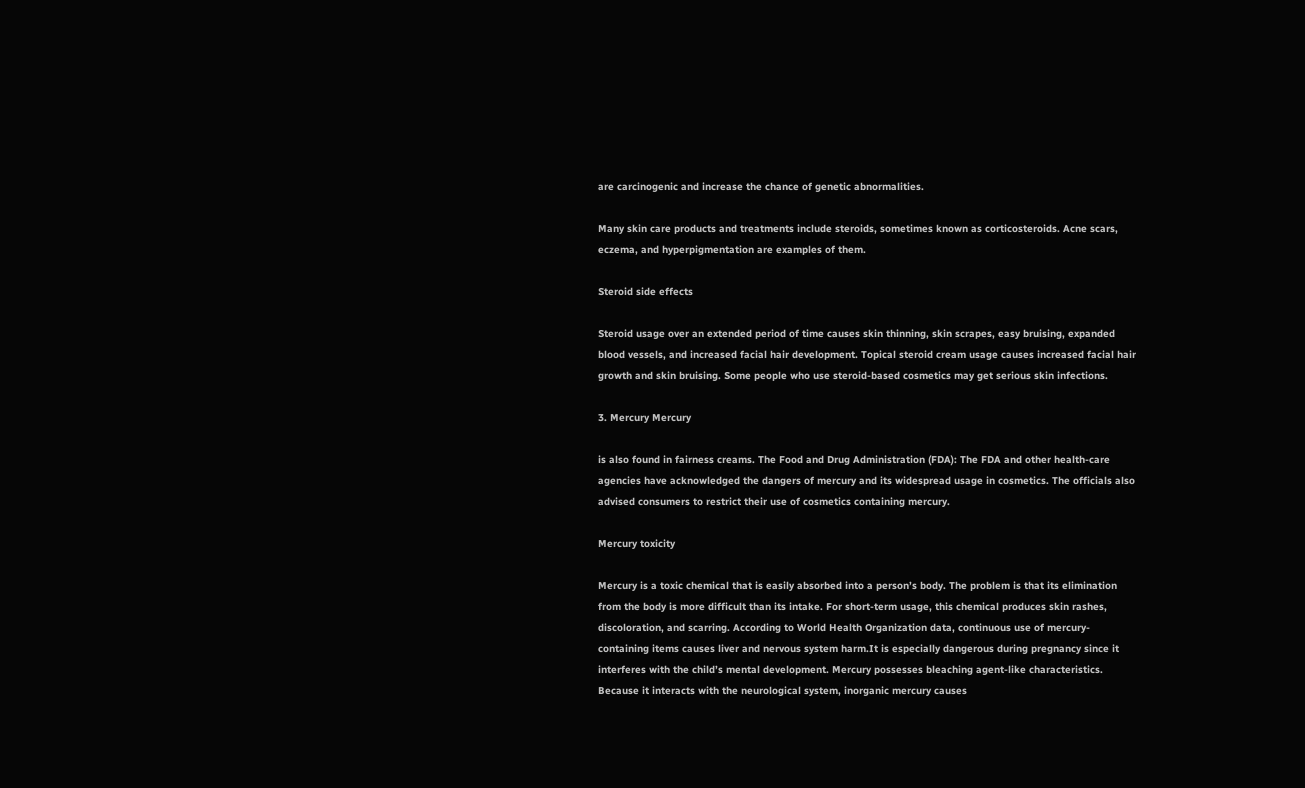are carcinogenic and increase the chance of genetic abnormalities.

Many skin care products and treatments include steroids, sometimes known as corticosteroids. Acne scars, eczema, and hyperpigmentation are examples of them.

Steroid side effects

Steroid usage over an extended period of time causes skin thinning, skin scrapes, easy bruising, expanded blood vessels, and increased facial hair development. Topical steroid cream usage causes increased facial hair growth and skin bruising. Some people who use steroid-based cosmetics may get serious skin infections.

3. Mercury Mercury

is also found in fairness creams. The Food and Drug Administration (FDA): The FDA and other health-care agencies have acknowledged the dangers of mercury and its widespread usage in cosmetics. The officials also advised consumers to restrict their use of cosmetics containing mercury.

Mercury toxicity

Mercury is a toxic chemical that is easily absorbed into a person’s body. The problem is that its elimination from the body is more difficult than its intake. For short-term usage, this chemical produces skin rashes, discoloration, and scarring. According to World Health Organization data, continuous use of mercury-containing items causes liver and nervous system harm.It is especially dangerous during pregnancy since it interferes with the child’s mental development. Mercury possesses bleaching agent-like characteristics. Because it interacts with the neurological system, inorganic mercury causes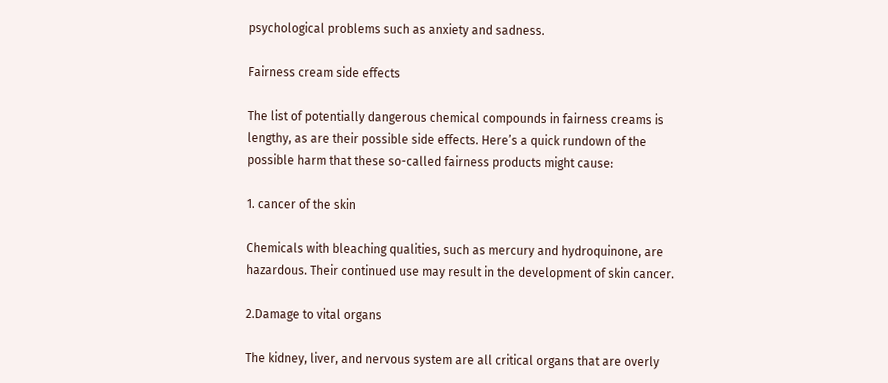psychological problems such as anxiety and sadness.

Fairness cream side effects

The list of potentially dangerous chemical compounds in fairness creams is lengthy, as are their possible side effects. Here’s a quick rundown of the possible harm that these so-called fairness products might cause:

1. cancer of the skin

Chemicals with bleaching qualities, such as mercury and hydroquinone, are hazardous. Their continued use may result in the development of skin cancer.

2.Damage to vital organs

The kidney, liver, and nervous system are all critical organs that are overly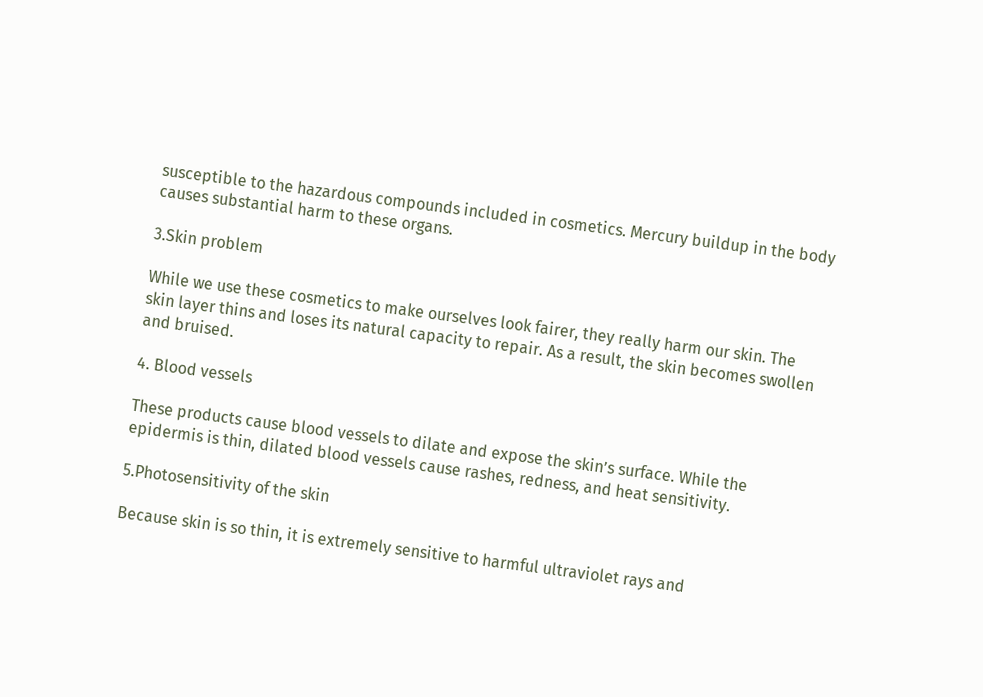susceptible to the hazardous compounds included in cosmetics. Mercury buildup in the body causes substantial harm to these organs.

3.Skin problem

While we use these cosmetics to make ourselves look fairer, they really harm our skin. The skin layer thins and loses its natural capacity to repair. As a result, the skin becomes swollen and bruised.

4. Blood vessels

These products cause blood vessels to dilate and expose the skin’s surface. While the epidermis is thin, dilated blood vessels cause rashes, redness, and heat sensitivity.

5.Photosensitivity of the skin

Because skin is so thin, it is extremely sensitive to harmful ultraviolet rays and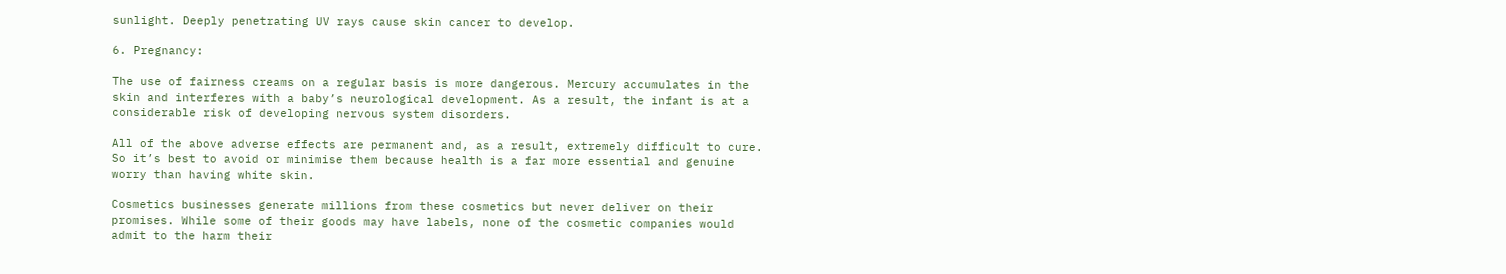sunlight. Deeply penetrating UV rays cause skin cancer to develop.

6. Pregnancy:

The use of fairness creams on a regular basis is more dangerous. Mercury accumulates in the skin and interferes with a baby’s neurological development. As a result, the infant is at a considerable risk of developing nervous system disorders.

All of the above adverse effects are permanent and, as a result, extremely difficult to cure. So it’s best to avoid or minimise them because health is a far more essential and genuine worry than having white skin.

Cosmetics businesses generate millions from these cosmetics but never deliver on their promises. While some of their goods may have labels, none of the cosmetic companies would admit to the harm their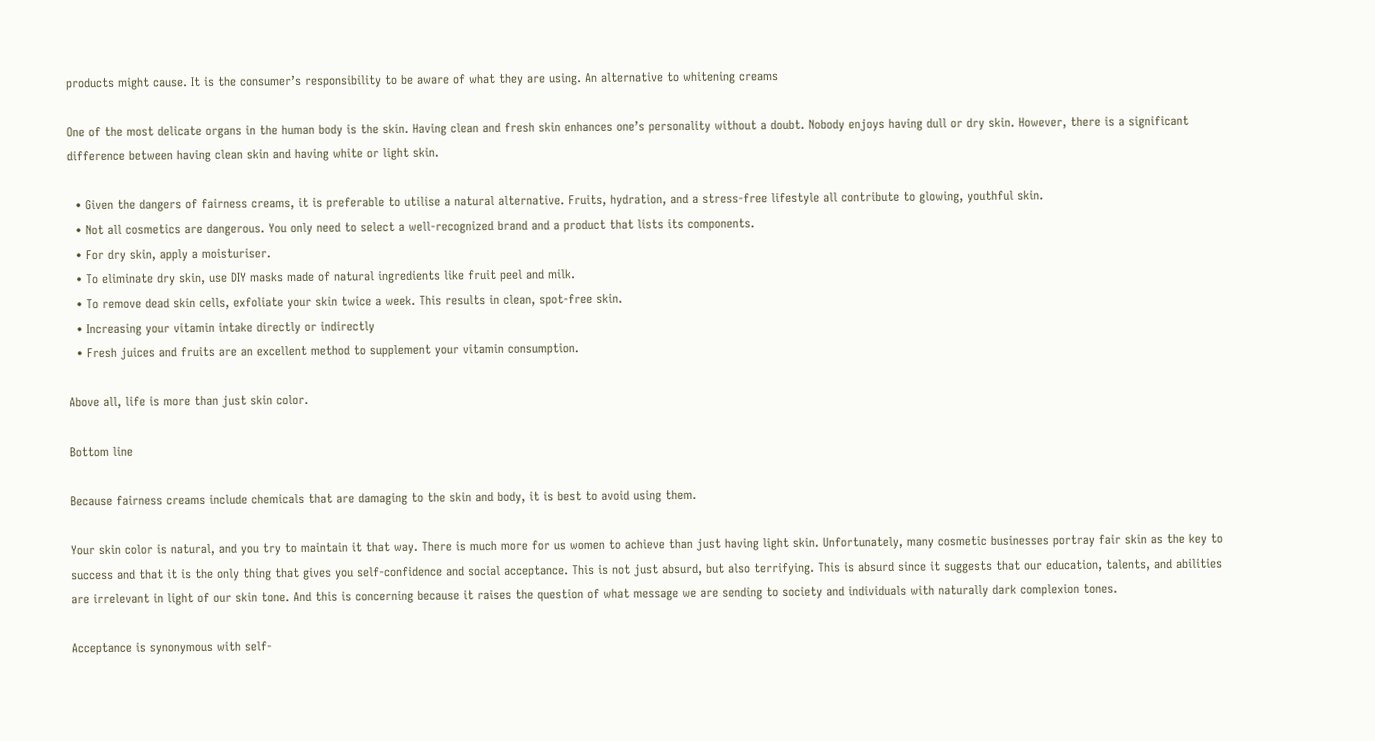products might cause. It is the consumer’s responsibility to be aware of what they are using. An alternative to whitening creams

One of the most delicate organs in the human body is the skin. Having clean and fresh skin enhances one’s personality without a doubt. Nobody enjoys having dull or dry skin. However, there is a significant difference between having clean skin and having white or light skin.

  • Given the dangers of fairness creams, it is preferable to utilise a natural alternative. Fruits, hydration, and a stress-free lifestyle all contribute to glowing, youthful skin.
  • Not all cosmetics are dangerous. You only need to select a well-recognized brand and a product that lists its components.
  • For dry skin, apply a moisturiser.
  • To eliminate dry skin, use DIY masks made of natural ingredients like fruit peel and milk.
  • To remove dead skin cells, exfoliate your skin twice a week. This results in clean, spot-free skin.
  • Increasing your vitamin intake directly or indirectly
  • Fresh juices and fruits are an excellent method to supplement your vitamin consumption.

Above all, life is more than just skin color.

Bottom line

Because fairness creams include chemicals that are damaging to the skin and body, it is best to avoid using them.

Your skin color is natural, and you try to maintain it that way. There is much more for us women to achieve than just having light skin. Unfortunately, many cosmetic businesses portray fair skin as the key to success and that it is the only thing that gives you self-confidence and social acceptance. This is not just absurd, but also terrifying. This is absurd since it suggests that our education, talents, and abilities are irrelevant in light of our skin tone. And this is concerning because it raises the question of what message we are sending to society and individuals with naturally dark complexion tones.

Acceptance is synonymous with self-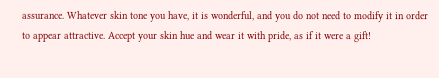assurance. Whatever skin tone you have, it is wonderful, and you do not need to modify it in order to appear attractive. Accept your skin hue and wear it with pride, as if it were a gift!